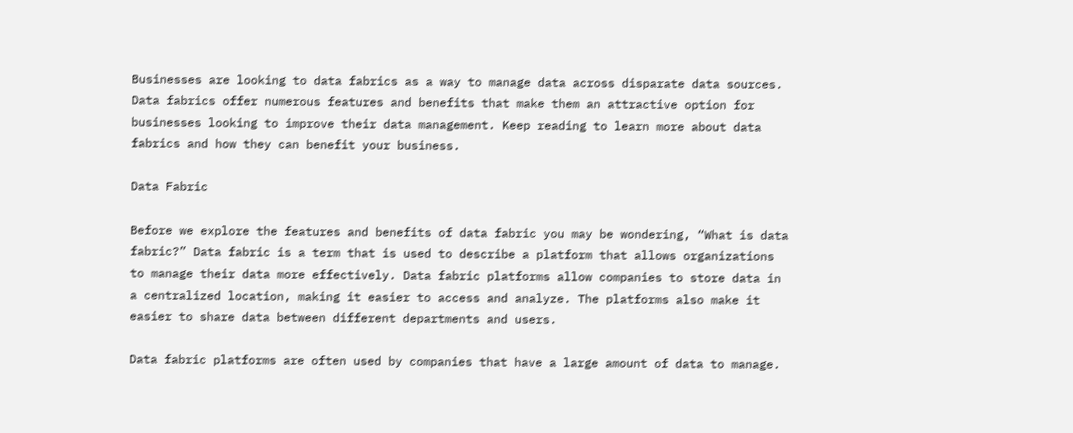Businesses are looking to data fabrics as a way to manage data across disparate data sources. Data fabrics offer numerous features and benefits that make them an attractive option for businesses looking to improve their data management. Keep reading to learn more about data fabrics and how they can benefit your business.

Data Fabric

Before we explore the features and benefits of data fabric you may be wondering, “What is data fabric?” Data fabric is a term that is used to describe a platform that allows organizations to manage their data more effectively. Data fabric platforms allow companies to store data in a centralized location, making it easier to access and analyze. The platforms also make it easier to share data between different departments and users.

Data fabric platforms are often used by companies that have a large amount of data to manage.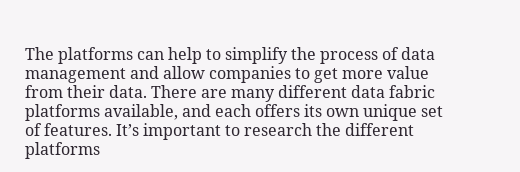The platforms can help to simplify the process of data management and allow companies to get more value from their data. There are many different data fabric platforms available, and each offers its own unique set of features. It’s important to research the different platforms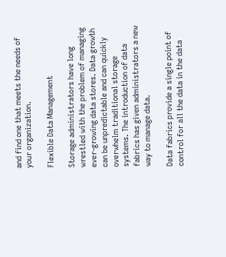and find one that meets the needs of your organization.

Flexible Data Management

Storage administrators have long wrestled with the problem of managing ever-growing data stores. Data growth can be unpredictable and can quickly overwhelm traditional storage systems. The introduction of data fabrics has given administrators a new way to manage data.

Data fabrics provide a single point of control for all the data in the data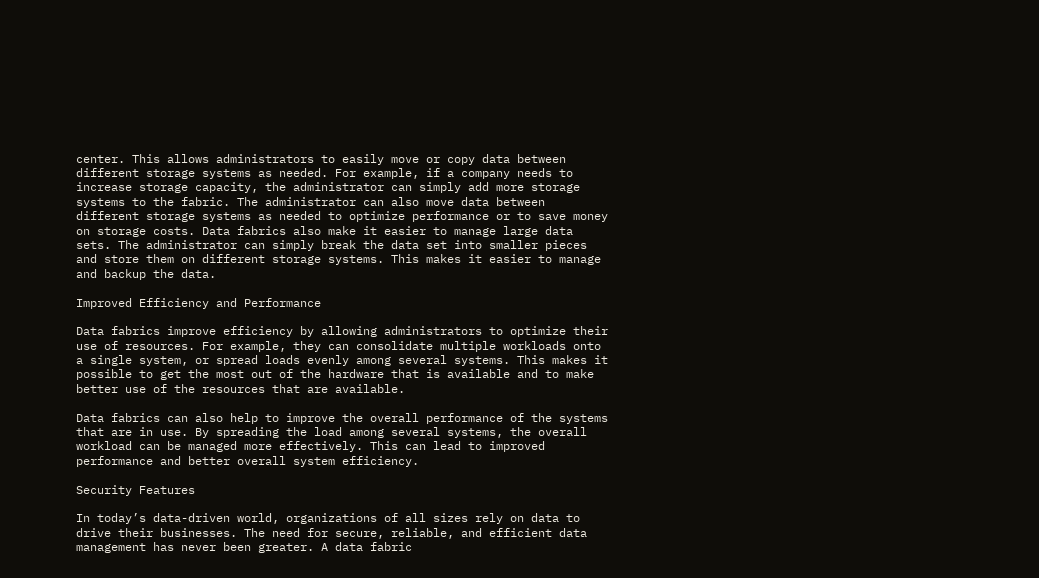center. This allows administrators to easily move or copy data between different storage systems as needed. For example, if a company needs to increase storage capacity, the administrator can simply add more storage systems to the fabric. The administrator can also move data between different storage systems as needed to optimize performance or to save money on storage costs. Data fabrics also make it easier to manage large data sets. The administrator can simply break the data set into smaller pieces and store them on different storage systems. This makes it easier to manage and backup the data.

Improved Efficiency and Performance

Data fabrics improve efficiency by allowing administrators to optimize their use of resources. For example, they can consolidate multiple workloads onto a single system, or spread loads evenly among several systems. This makes it possible to get the most out of the hardware that is available and to make better use of the resources that are available.

Data fabrics can also help to improve the overall performance of the systems that are in use. By spreading the load among several systems, the overall workload can be managed more effectively. This can lead to improved performance and better overall system efficiency.

Security Features

In today’s data-driven world, organizations of all sizes rely on data to drive their businesses. The need for secure, reliable, and efficient data management has never been greater. A data fabric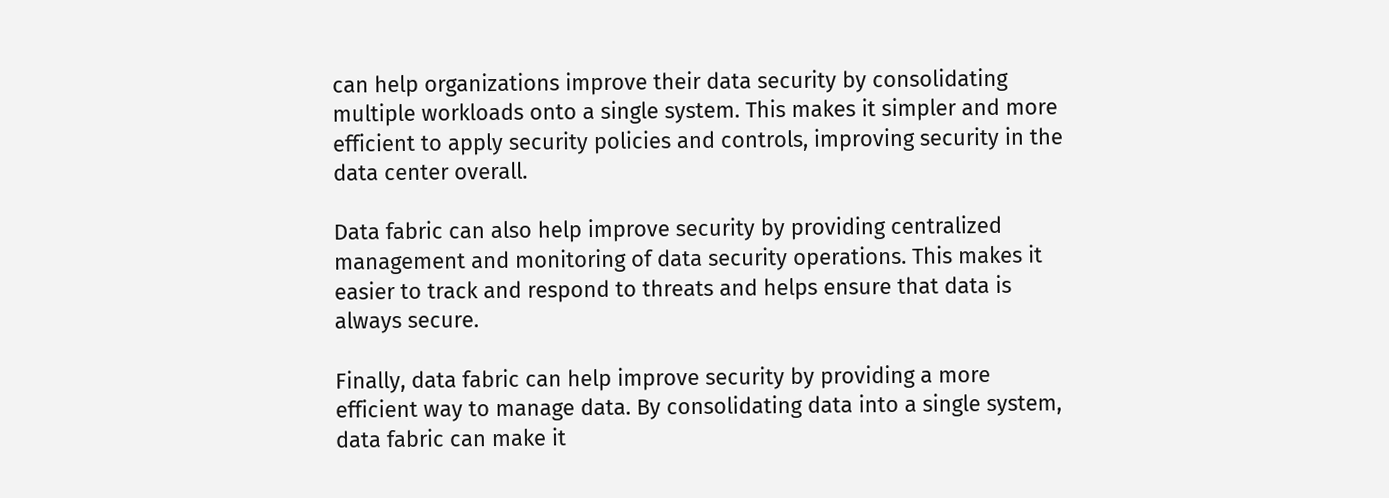can help organizations improve their data security by consolidating multiple workloads onto a single system. This makes it simpler and more efficient to apply security policies and controls, improving security in the data center overall.

Data fabric can also help improve security by providing centralized management and monitoring of data security operations. This makes it easier to track and respond to threats and helps ensure that data is always secure.

Finally, data fabric can help improve security by providing a more efficient way to manage data. By consolidating data into a single system, data fabric can make it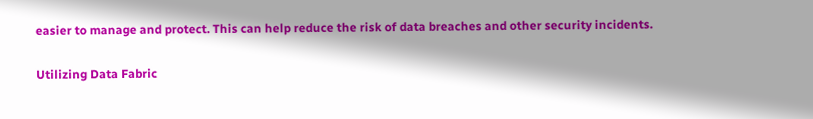easier to manage and protect. This can help reduce the risk of data breaches and other security incidents.

Utilizing Data Fabric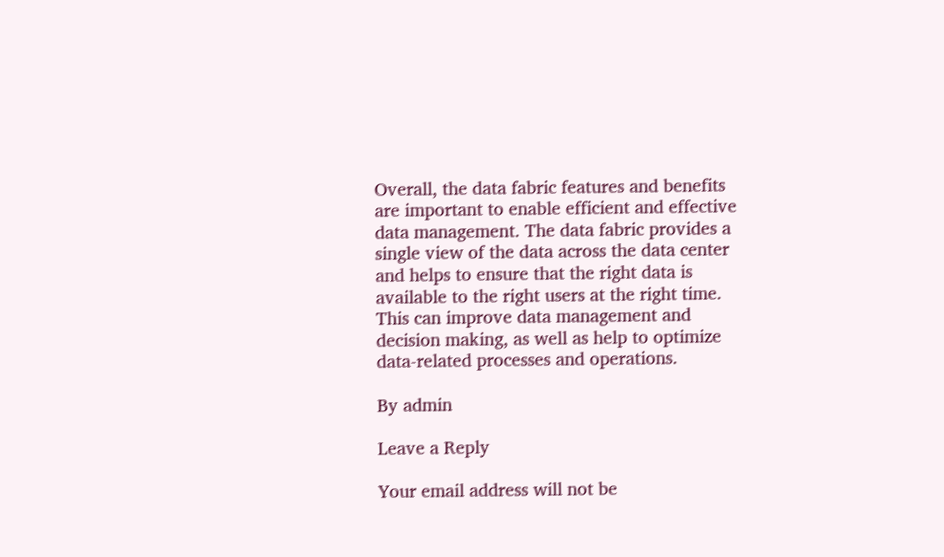Overall, the data fabric features and benefits are important to enable efficient and effective data management. The data fabric provides a single view of the data across the data center and helps to ensure that the right data is available to the right users at the right time. This can improve data management and decision making, as well as help to optimize data-related processes and operations.

By admin

Leave a Reply

Your email address will not be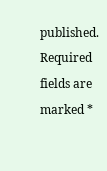published. Required fields are marked *